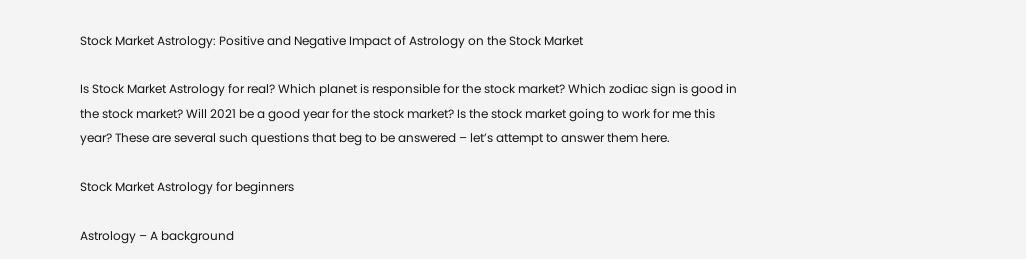Stock Market Astrology: Positive and Negative Impact of Astrology on the Stock Market

Is Stock Market Astrology for real? Which planet is responsible for the stock market? Which zodiac sign is good in the stock market? Will 2021 be a good year for the stock market? Is the stock market going to work for me this year? These are several such questions that beg to be answered – let’s attempt to answer them here.

Stock Market Astrology for beginners

Astrology – A background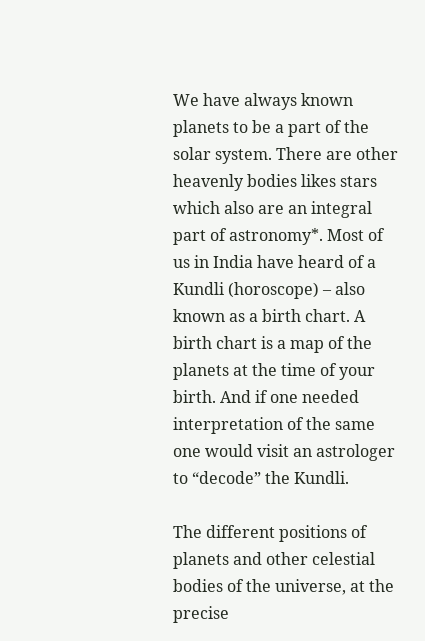We have always known planets to be a part of the solar system. There are other heavenly bodies likes stars which also are an integral part of astronomy*. Most of us in India have heard of a Kundli (horoscope) – also known as a birth chart. A birth chart is a map of the planets at the time of your birth. And if one needed interpretation of the same one would visit an astrologer to “decode” the Kundli.

The different positions of planets and other celestial bodies of the universe, at the precise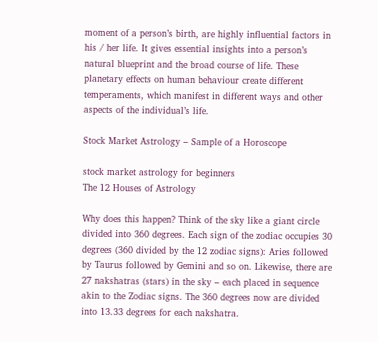moment of a person’s birth, are highly influential factors in his / her life. It gives essential insights into a person’s natural blueprint and the broad course of life. These planetary effects on human behaviour create different temperaments, which manifest in different ways and other aspects of the individual’s life.

Stock Market Astrology – Sample of a Horoscope

stock market astrology for beginners
The 12 Houses of Astrology

Why does this happen? Think of the sky like a giant circle divided into 360 degrees. Each sign of the zodiac occupies 30 degrees (360 divided by the 12 zodiac signs): Aries followed by Taurus followed by Gemini and so on. Likewise, there are 27 nakshatras (stars) in the sky – each placed in sequence akin to the Zodiac signs. The 360 degrees now are divided into 13.33 degrees for each nakshatra.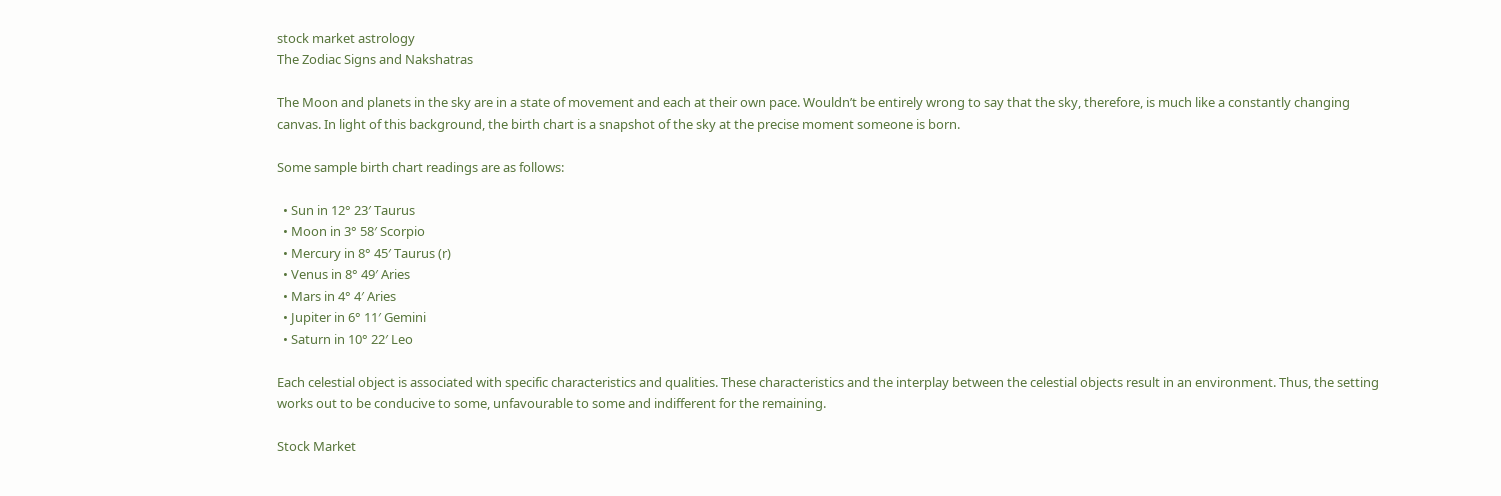stock market astrology
The Zodiac Signs and Nakshatras

The Moon and planets in the sky are in a state of movement and each at their own pace. Wouldn’t be entirely wrong to say that the sky, therefore, is much like a constantly changing canvas. In light of this background, the birth chart is a snapshot of the sky at the precise moment someone is born.

Some sample birth chart readings are as follows:

  • Sun in 12° 23′ Taurus
  • Moon in 3° 58′ Scorpio
  • Mercury in 8° 45′ Taurus (r)
  • Venus in 8° 49′ Aries
  • Mars in 4° 4′ Aries
  • Jupiter in 6° 11′ Gemini
  • Saturn in 10° 22′ Leo

Each celestial object is associated with specific characteristics and qualities. These characteristics and the interplay between the celestial objects result in an environment. Thus, the setting works out to be conducive to some, unfavourable to some and indifferent for the remaining.

Stock Market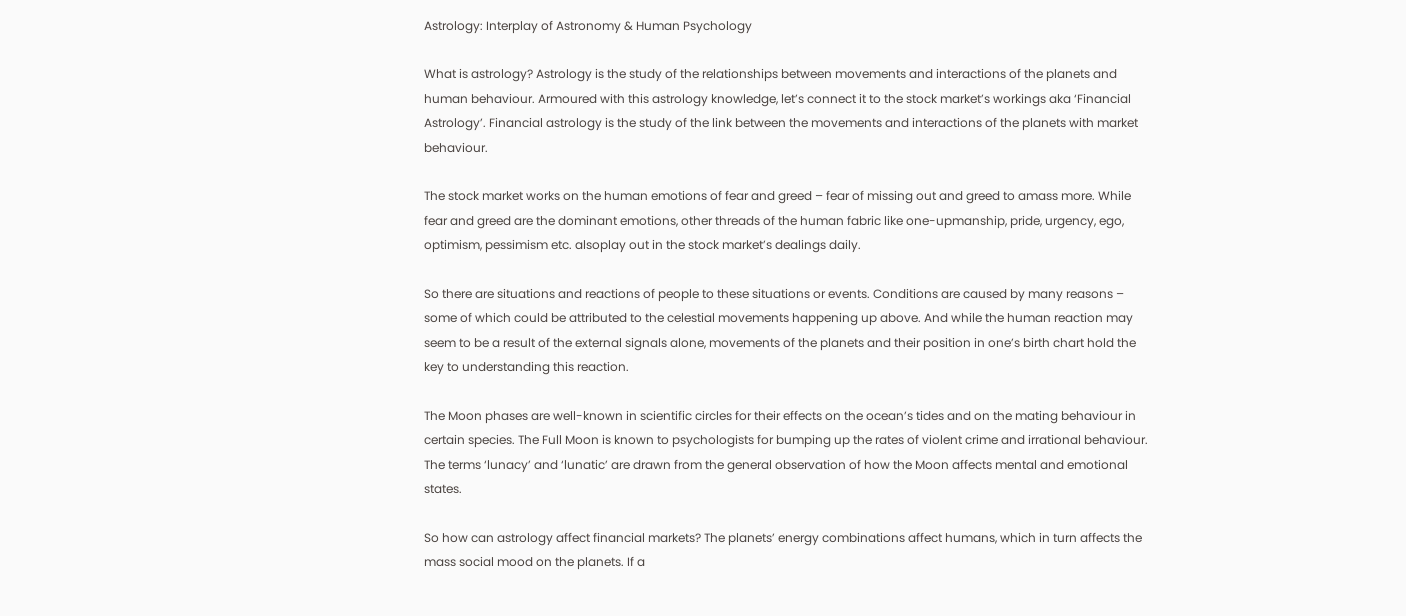Astrology: Interplay of Astronomy & Human Psychology

What is astrology? Astrology is the study of the relationships between movements and interactions of the planets and human behaviour. Armoured with this astrology knowledge, let’s connect it to the stock market’s workings aka ‘Financial Astrology’. Financial astrology is the study of the link between the movements and interactions of the planets with market behaviour.

The stock market works on the human emotions of fear and greed – fear of missing out and greed to amass more. While fear and greed are the dominant emotions, other threads of the human fabric like one-upmanship, pride, urgency, ego, optimism, pessimism etc. alsoplay out in the stock market’s dealings daily.

So there are situations and reactions of people to these situations or events. Conditions are caused by many reasons – some of which could be attributed to the celestial movements happening up above. And while the human reaction may seem to be a result of the external signals alone, movements of the planets and their position in one’s birth chart hold the key to understanding this reaction.

The Moon phases are well-known in scientific circles for their effects on the ocean’s tides and on the mating behaviour in certain species. The Full Moon is known to psychologists for bumping up the rates of violent crime and irrational behaviour. The terms ‘lunacy’ and ‘lunatic’ are drawn from the general observation of how the Moon affects mental and emotional states.

So how can astrology affect financial markets? The planets’ energy combinations affect humans, which in turn affects the mass social mood on the planets. If a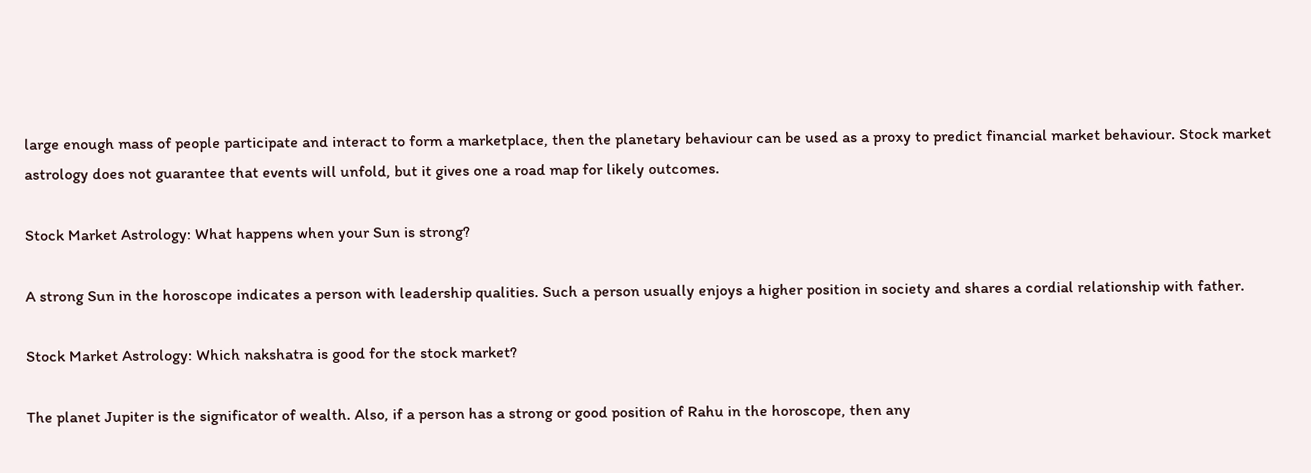large enough mass of people participate and interact to form a marketplace, then the planetary behaviour can be used as a proxy to predict financial market behaviour. Stock market astrology does not guarantee that events will unfold, but it gives one a road map for likely outcomes.

Stock Market Astrology: What happens when your Sun is strong?

A strong Sun in the horoscope indicates a person with leadership qualities. Such a person usually enjoys a higher position in society and shares a cordial relationship with father.

Stock Market Astrology: Which nakshatra is good for the stock market?

The planet Jupiter is the significator of wealth. Also, if a person has a strong or good position of Rahu in the horoscope, then any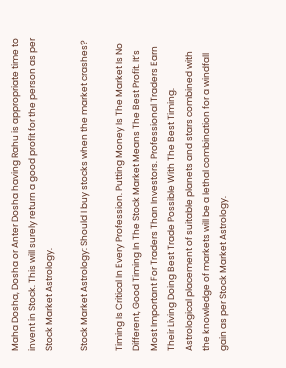Maha Dosha, Dosha or Anter Dosha having Rahu is appropriate time to invent in Stock. This will surely return a good profit for the person as per Stock Market Astrology.

Stock Market Astrology: Should I buy stocks when the market crashes?

Timing Is Critical In Every Profession. Putting Money Is The Market Is No Different, Good Timing In The Stock Market Means The Best Profit. It’s Most Important For Traders Than Investors. Professional Traders Earn Their Living Doing Best Trade Possible With The Best Timing. Astrological placement of suitable planets and stars combined with the knowledge of markets will be a lethal combination for a windfall gain as per Stock Market Astrology.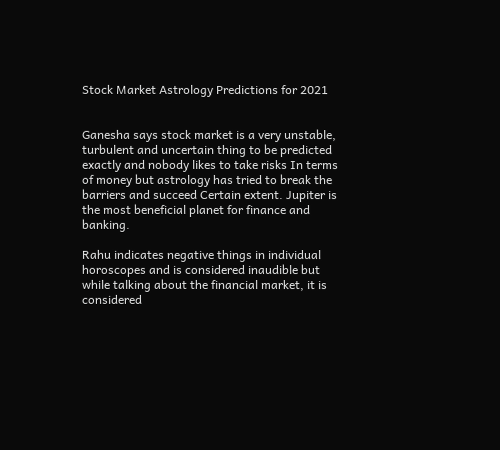Stock Market Astrology Predictions for 2021


Ganesha says stock market is a very unstable, turbulent and uncertain thing to be predicted exactly and nobody likes to take risks In terms of money but astrology has tried to break the barriers and succeed Certain extent. Jupiter is the most beneficial planet for finance and banking.

Rahu indicates negative things in individual horoscopes and is considered inaudible but while talking about the financial market, it is considered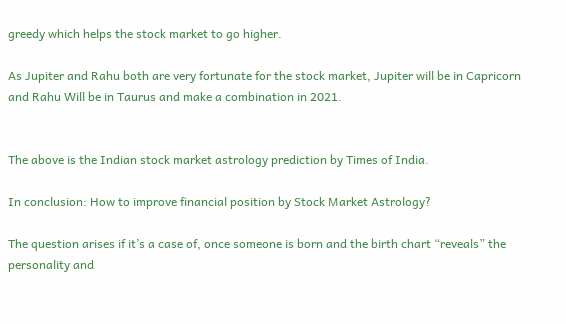greedy which helps the stock market to go higher.

As Jupiter and Rahu both are very fortunate for the stock market, Jupiter will be in Capricorn and Rahu Will be in Taurus and make a combination in 2021.


The above is the Indian stock market astrology prediction by Times of India.

In conclusion: How to improve financial position by Stock Market Astrology?

The question arises if it’s a case of, once someone is born and the birth chart “reveals” the personality and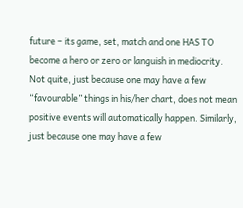future – its game, set, match and one HAS TO become a hero or zero or languish in mediocrity. Not quite, just because one may have a few “favourable” things in his/her chart, does not mean positive events will automatically happen. Similarly, just because one may have a few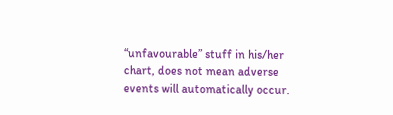“unfavourable” stuff in his/her chart, does not mean adverse events will automatically occur.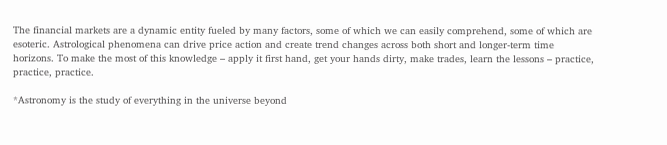The financial markets are a dynamic entity fueled by many factors, some of which we can easily comprehend, some of which are esoteric. Astrological phenomena can drive price action and create trend changes across both short and longer-term time horizons. To make the most of this knowledge – apply it first hand, get your hands dirty, make trades, learn the lessons – practice, practice, practice.

*Astronomy is the study of everything in the universe beyond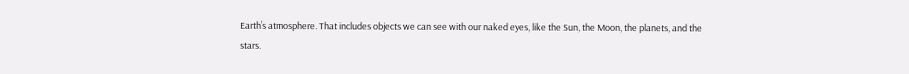Earth’s atmosphere. That includes objects we can see with our naked eyes, like the Sun, the Moon, the planets, and the stars.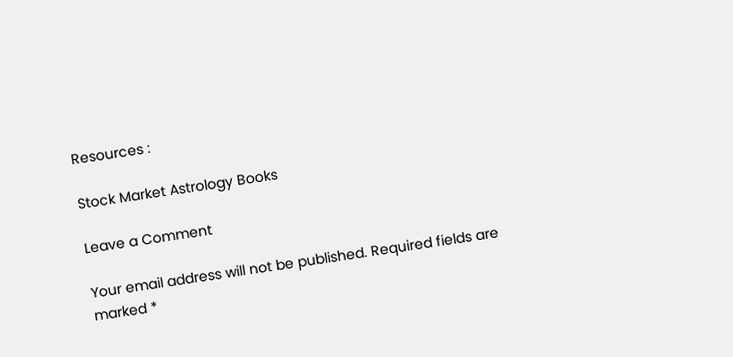Resources :

Stock Market Astrology Books

Leave a Comment

Your email address will not be published. Required fields are marked *